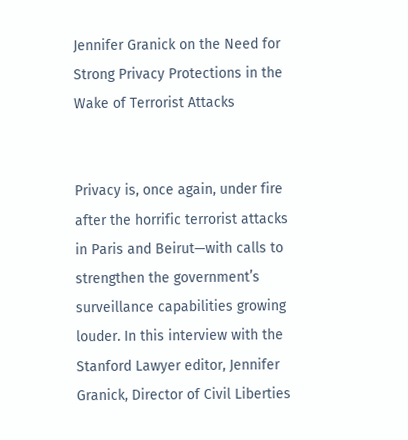Jennifer Granick on the Need for Strong Privacy Protections in the Wake of Terrorist Attacks


Privacy is, once again, under fire after the horrific terrorist attacks in Paris and Beirut—with calls to strengthen the government’s surveillance capabilities growing louder. In this interview with the Stanford Lawyer editor, Jennifer Granick, Director of Civil Liberties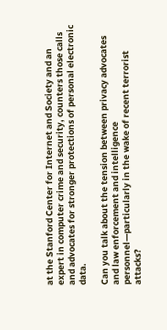at the Stanford Center for Internet and Society and an expert in computer crime and security, counters those calls and advocates for stronger protections of personal electronic data.

Can you talk about the tension between privacy advocates and law enforcement and intelligence personnel—particularly in the wake of recent terrorist attacks?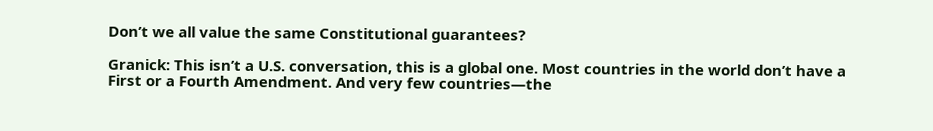Don’t we all value the same Constitutional guarantees?

Granick: This isn’t a U.S. conversation, this is a global one. Most countries in the world don’t have a First or a Fourth Amendment. And very few countries—the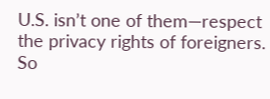U.S. isn’t one of them—respect the privacy rights of foreigners. So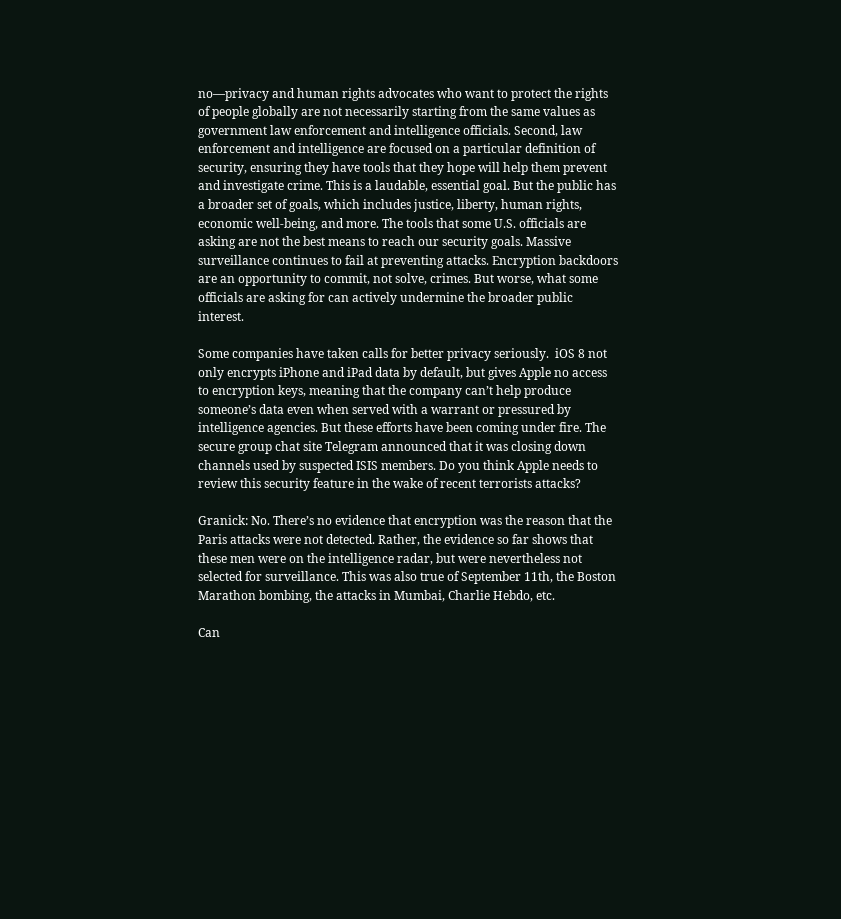no—privacy and human rights advocates who want to protect the rights of people globally are not necessarily starting from the same values as government law enforcement and intelligence officials. Second, law enforcement and intelligence are focused on a particular definition of security, ensuring they have tools that they hope will help them prevent and investigate crime. This is a laudable, essential goal. But the public has a broader set of goals, which includes justice, liberty, human rights, economic well-being, and more. The tools that some U.S. officials are asking are not the best means to reach our security goals. Massive surveillance continues to fail at preventing attacks. Encryption backdoors are an opportunity to commit, not solve, crimes. But worse, what some officials are asking for can actively undermine the broader public interest.

Some companies have taken calls for better privacy seriously.  iOS 8 not only encrypts iPhone and iPad data by default, but gives Apple no access to encryption keys, meaning that the company can’t help produce someone’s data even when served with a warrant or pressured by intelligence agencies. But these efforts have been coming under fire. The secure group chat site Telegram announced that it was closing down channels used by suspected ISIS members. Do you think Apple needs to review this security feature in the wake of recent terrorists attacks?

Granick: No. There’s no evidence that encryption was the reason that the Paris attacks were not detected. Rather, the evidence so far shows that these men were on the intelligence radar, but were nevertheless not selected for surveillance. This was also true of September 11th, the Boston Marathon bombing, the attacks in Mumbai, Charlie Hebdo, etc.

Can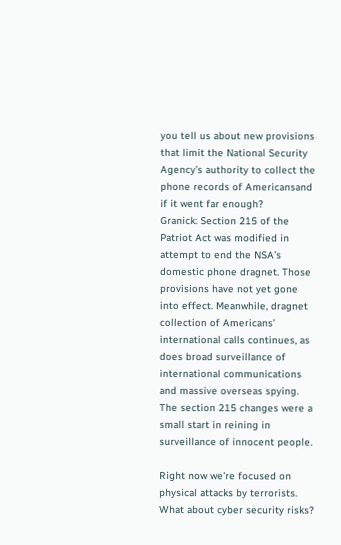you tell us about new provisions that limit the National Security Agency’s authority to collect the phone records of Americansand if it went far enough?
Granick: Section 215 of the Patriot Act was modified in attempt to end the NSA’s domestic phone dragnet. Those provisions have not yet gone into effect. Meanwhile, dragnet collection of Americans’ international calls continues, as does broad surveillance of international communications and massive overseas spying. The section 215 changes were a small start in reining in surveillance of innocent people.

Right now we’re focused on physical attacks by terrorists. What about cyber security risks?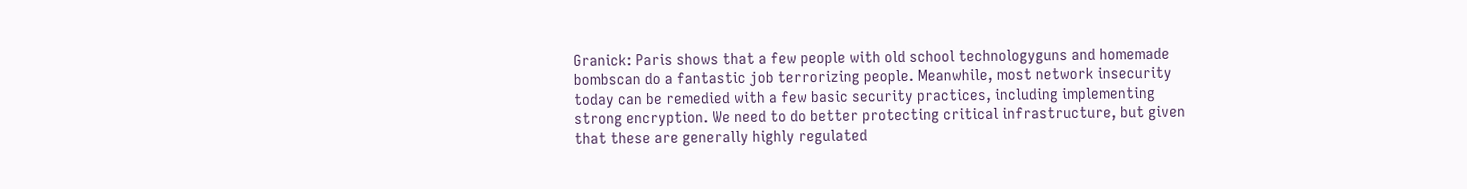Granick: Paris shows that a few people with old school technologyguns and homemade bombscan do a fantastic job terrorizing people. Meanwhile, most network insecurity today can be remedied with a few basic security practices, including implementing strong encryption. We need to do better protecting critical infrastructure, but given that these are generally highly regulated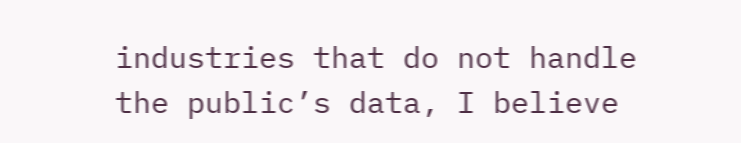industries that do not handle the public’s data, I believe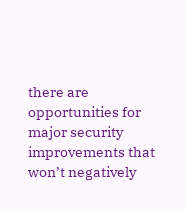there are opportunities for major security improvements that won’t negatively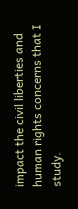impact the civil liberties and human rights concerns that I study.